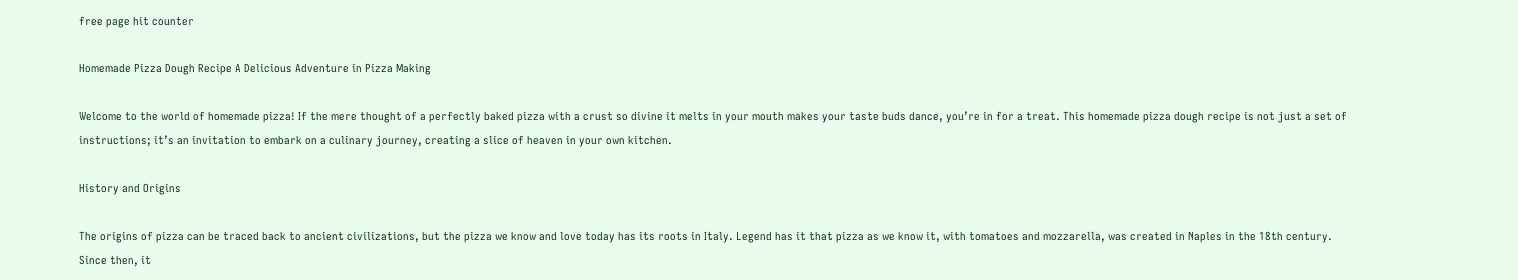free page hit counter

Homemade Pizza Dough Recipe A Delicious Adventure in Pizza Making

Welcome to the world of homemade pizza! If the mere thought of a perfectly baked pizza with a crust so divine it melts in your mouth makes your taste buds dance, you’re in for a treat. This homemade pizza dough recipe is not just a set of instructions; it’s an invitation to embark on a culinary journey, creating a slice of heaven in your own kitchen.

History and Origins

The origins of pizza can be traced back to ancient civilizations, but the pizza we know and love today has its roots in Italy. Legend has it that pizza as we know it, with tomatoes and mozzarella, was created in Naples in the 18th century. Since then, it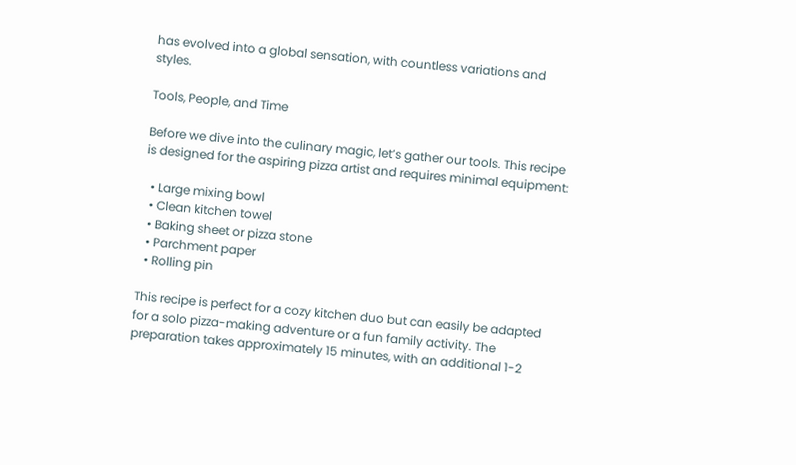has evolved into a global sensation, with countless variations and styles.

Tools, People, and Time

Before we dive into the culinary magic, let’s gather our tools. This recipe is designed for the aspiring pizza artist and requires minimal equipment:

  • Large mixing bowl
  • Clean kitchen towel
  • Baking sheet or pizza stone
  • Parchment paper
  • Rolling pin

This recipe is perfect for a cozy kitchen duo but can easily be adapted for a solo pizza-making adventure or a fun family activity. The preparation takes approximately 15 minutes, with an additional 1-2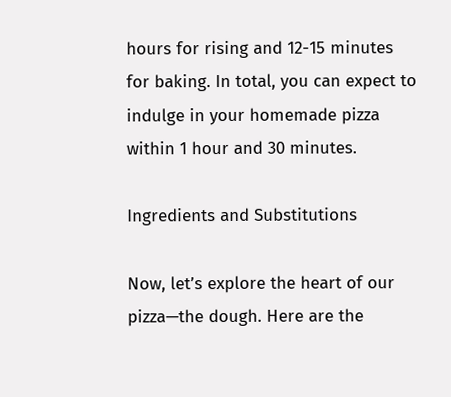hours for rising and 12-15 minutes for baking. In total, you can expect to indulge in your homemade pizza within 1 hour and 30 minutes.

Ingredients and Substitutions

Now, let’s explore the heart of our pizza—the dough. Here are the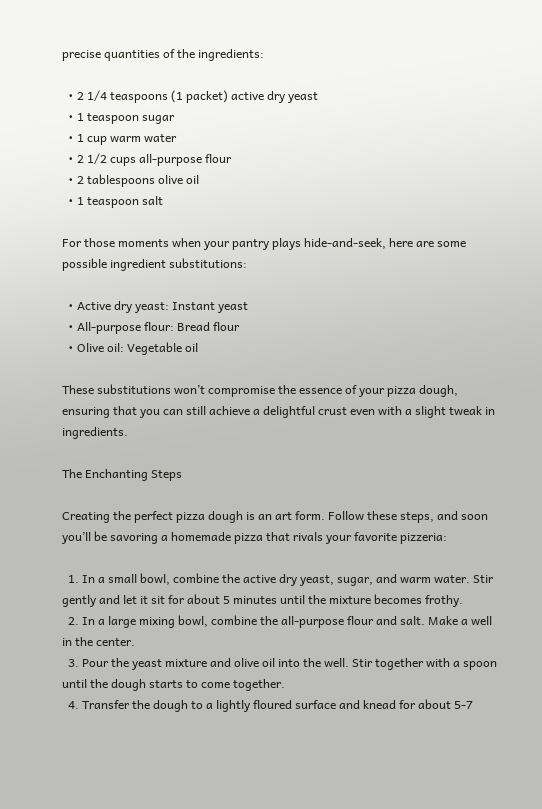precise quantities of the ingredients:

  • 2 1/4 teaspoons (1 packet) active dry yeast
  • 1 teaspoon sugar
  • 1 cup warm water
  • 2 1/2 cups all-purpose flour
  • 2 tablespoons olive oil
  • 1 teaspoon salt

For those moments when your pantry plays hide-and-seek, here are some possible ingredient substitutions:

  • Active dry yeast: Instant yeast
  • All-purpose flour: Bread flour
  • Olive oil: Vegetable oil

These substitutions won’t compromise the essence of your pizza dough, ensuring that you can still achieve a delightful crust even with a slight tweak in ingredients.

The Enchanting Steps

Creating the perfect pizza dough is an art form. Follow these steps, and soon you’ll be savoring a homemade pizza that rivals your favorite pizzeria:

  1. In a small bowl, combine the active dry yeast, sugar, and warm water. Stir gently and let it sit for about 5 minutes until the mixture becomes frothy.
  2. In a large mixing bowl, combine the all-purpose flour and salt. Make a well in the center.
  3. Pour the yeast mixture and olive oil into the well. Stir together with a spoon until the dough starts to come together.
  4. Transfer the dough to a lightly floured surface and knead for about 5-7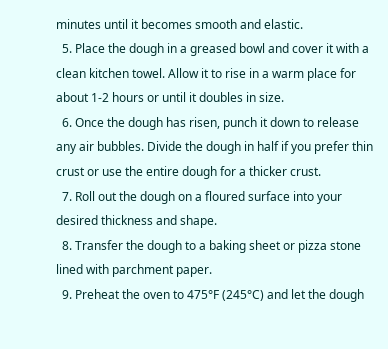minutes until it becomes smooth and elastic.
  5. Place the dough in a greased bowl and cover it with a clean kitchen towel. Allow it to rise in a warm place for about 1-2 hours or until it doubles in size.
  6. Once the dough has risen, punch it down to release any air bubbles. Divide the dough in half if you prefer thin crust or use the entire dough for a thicker crust.
  7. Roll out the dough on a floured surface into your desired thickness and shape.
  8. Transfer the dough to a baking sheet or pizza stone lined with parchment paper.
  9. Preheat the oven to 475°F (245°C) and let the dough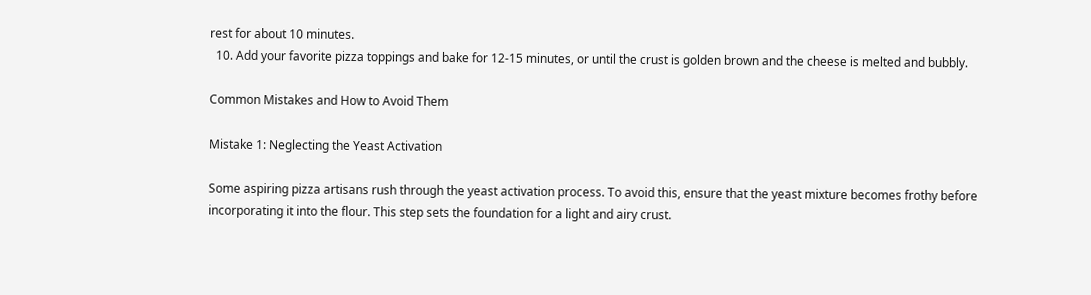rest for about 10 minutes.
  10. Add your favorite pizza toppings and bake for 12-15 minutes, or until the crust is golden brown and the cheese is melted and bubbly.

Common Mistakes and How to Avoid Them

Mistake 1: Neglecting the Yeast Activation

Some aspiring pizza artisans rush through the yeast activation process. To avoid this, ensure that the yeast mixture becomes frothy before incorporating it into the flour. This step sets the foundation for a light and airy crust.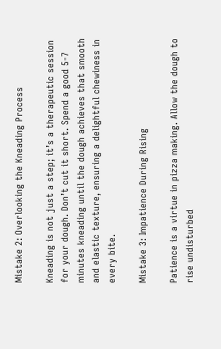Mistake 2: Overlooking the Kneading Process

Kneading is not just a step; it’s a therapeutic session for your dough. Don’t cut it short. Spend a good 5-7 minutes kneading until the dough achieves that smooth and elastic texture, ensuring a delightful chewiness in every bite.

Mistake 3: Impatience During Rising

Patience is a virtue in pizza making. Allow the dough to rise undisturbed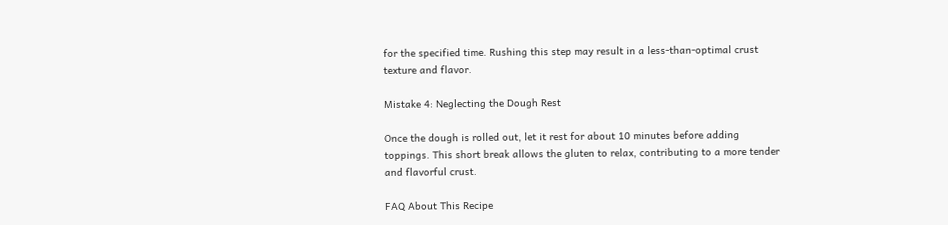for the specified time. Rushing this step may result in a less-than-optimal crust texture and flavor.

Mistake 4: Neglecting the Dough Rest

Once the dough is rolled out, let it rest for about 10 minutes before adding toppings. This short break allows the gluten to relax, contributing to a more tender and flavorful crust.

FAQ About This Recipe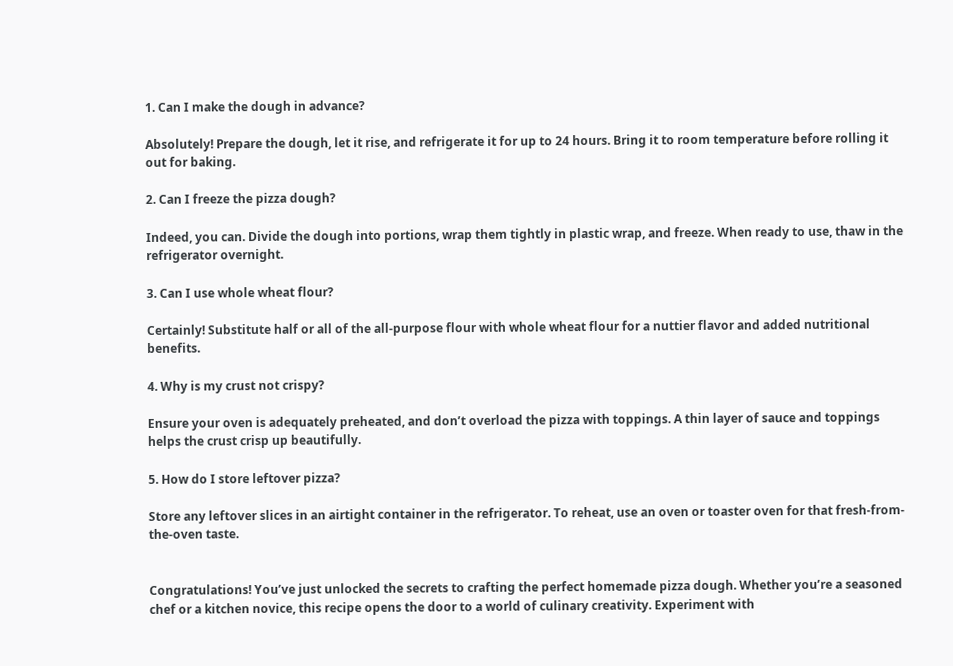1. Can I make the dough in advance?

Absolutely! Prepare the dough, let it rise, and refrigerate it for up to 24 hours. Bring it to room temperature before rolling it out for baking.

2. Can I freeze the pizza dough?

Indeed, you can. Divide the dough into portions, wrap them tightly in plastic wrap, and freeze. When ready to use, thaw in the refrigerator overnight.

3. Can I use whole wheat flour?

Certainly! Substitute half or all of the all-purpose flour with whole wheat flour for a nuttier flavor and added nutritional benefits.

4. Why is my crust not crispy?

Ensure your oven is adequately preheated, and don’t overload the pizza with toppings. A thin layer of sauce and toppings helps the crust crisp up beautifully.

5. How do I store leftover pizza?

Store any leftover slices in an airtight container in the refrigerator. To reheat, use an oven or toaster oven for that fresh-from-the-oven taste.


Congratulations! You’ve just unlocked the secrets to crafting the perfect homemade pizza dough. Whether you’re a seasoned chef or a kitchen novice, this recipe opens the door to a world of culinary creativity. Experiment with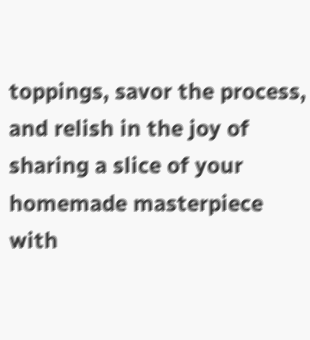toppings, savor the process, and relish in the joy of sharing a slice of your homemade masterpiece with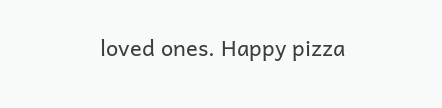loved ones. Happy pizza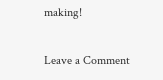making!

Leave a Comment